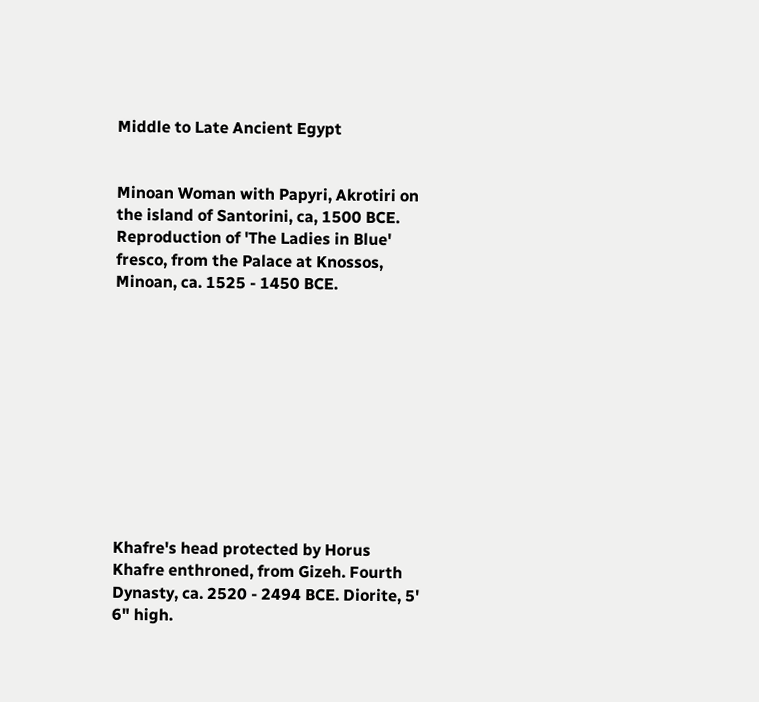Middle to Late Ancient Egypt


Minoan Woman with Papyri, Akrotiri on the island of Santorini, ca, 1500 BCE.
Reproduction of 'The Ladies in Blue' fresco, from the Palace at Knossos, Minoan, ca. 1525 - 1450 BCE.











Khafre's head protected by Horus
Khafre enthroned, from Gizeh. Fourth Dynasty, ca. 2520 - 2494 BCE. Diorite, 5' 6" high.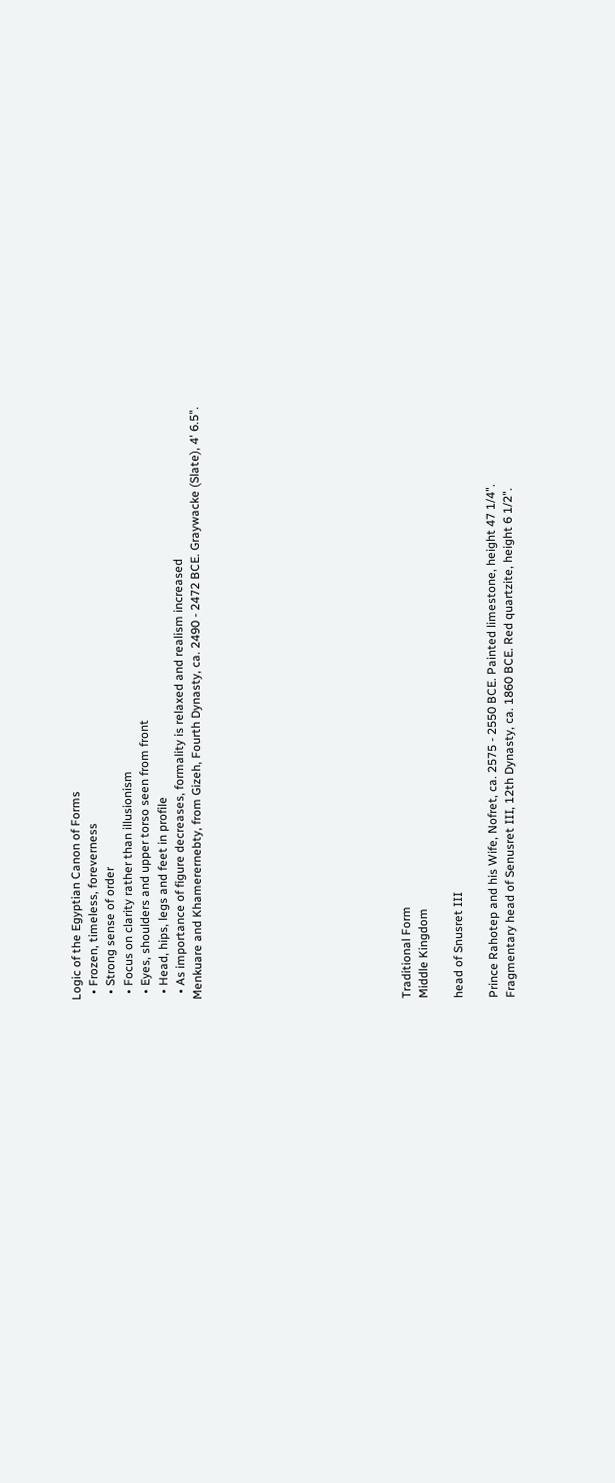Logic of the Egyptian Canon of Forms
  • Frozen, timeless, foreverness
  • Strong sense of order
  • Focus on clarity rather than illusionism
  • Eyes, shoulders and upper torso seen from front
  • Head, hips, legs and feet in profile
  • As importance of figure decreases, formality is relaxed and realism increased
Menkuare and Khamerernebty, from Gizeh, Fourth Dynasty, ca. 2490 - 2472 BCE. Graywacke (Slate), 4' 6.5".











Traditional Form
Middle Kingdom

head of Snusret III

Prince Rahotep and his Wife, Nofret, ca. 2575 - 2550 BCE. Painted limestone, height 47 1/4".
Fragmentary head of Senusret III, 12th Dynasty, ca. 1860 BCE. Red quartzite, height 6 1/2".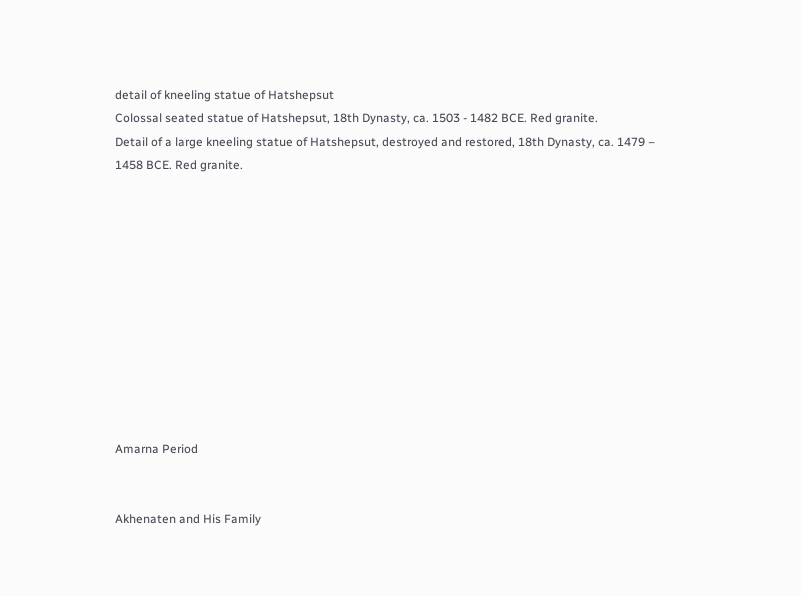detail of kneeling statue of Hatshepsut
Colossal seated statue of Hatshepsut, 18th Dynasty, ca. 1503 - 1482 BCE. Red granite.
Detail of a large kneeling statue of Hatshepsut, destroyed and restored, 18th Dynasty, ca. 1479 – 1458 BCE. Red granite.











Amarna Period


Akhenaten and His Family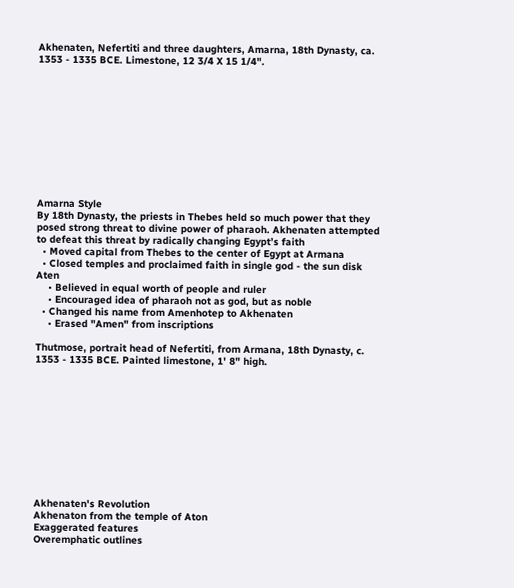Akhenaten, Nefertiti and three daughters, Amarna, 18th Dynasty, ca. 1353 - 1335 BCE. Limestone, 12 3/4 X 15 1/4".











Amarna Style
By 18th Dynasty, the priests in Thebes held so much power that they posed strong threat to divine power of pharaoh. Akhenaten attempted to defeat this threat by radically changing Egypt’s faith
  • Moved capital from Thebes to the center of Egypt at Armana
  • Closed temples and proclaimed faith in single god - the sun disk Aten
    • Believed in equal worth of people and ruler
    • Encouraged idea of pharaoh not as god, but as noble
  • Changed his name from Amenhotep to Akhenaten
    • Erased "Amen" from inscriptions

Thutmose, portrait head of Nefertiti, from Armana, 18th Dynasty, c. 1353 - 1335 BCE. Painted limestone, 1' 8" high.











Akhenaten's Revolution
Akhenaton from the temple of Aton
Exaggerated features
Overemphatic outlines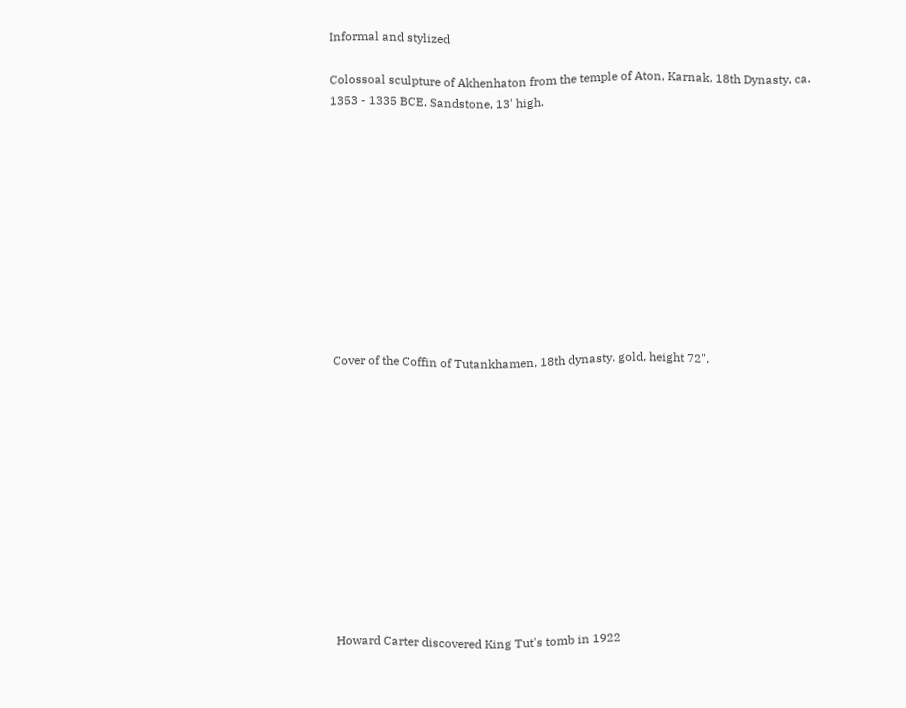Informal and stylized

Colossoal sculpture of Akhenhaton from the temple of Aton, Karnak. 18th Dynasty, ca. 1353 - 1335 BCE. Sandstone, 13' high.











Cover of the Coffin of Tutankhamen, 18th dynasty. gold, height 72".












Howard Carter discovered King Tut's tomb in 1922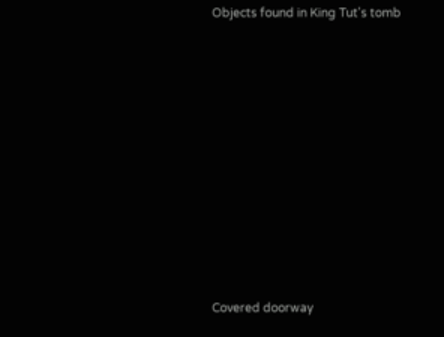Objects found in King Tut's tomb











Covered doorway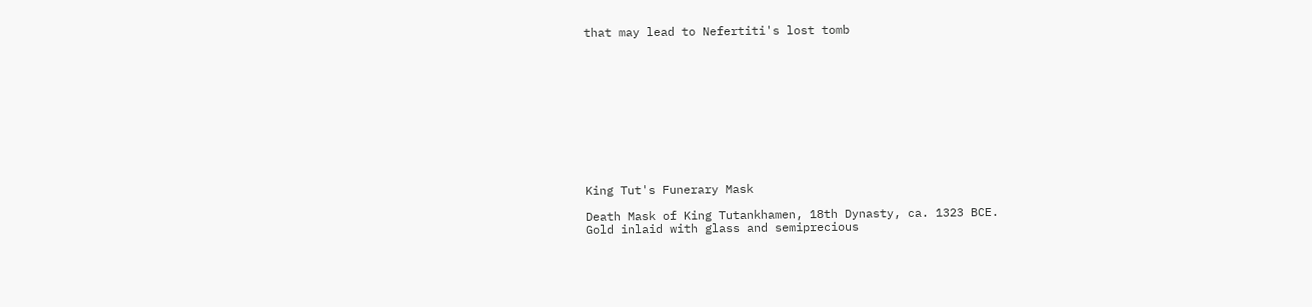that may lead to Nefertiti's lost tomb











King Tut's Funerary Mask

Death Mask of King Tutankhamen, 18th Dynasty, ca. 1323 BCE.
Gold inlaid with glass and semiprecious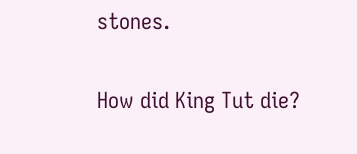stones.


How did King Tut die?